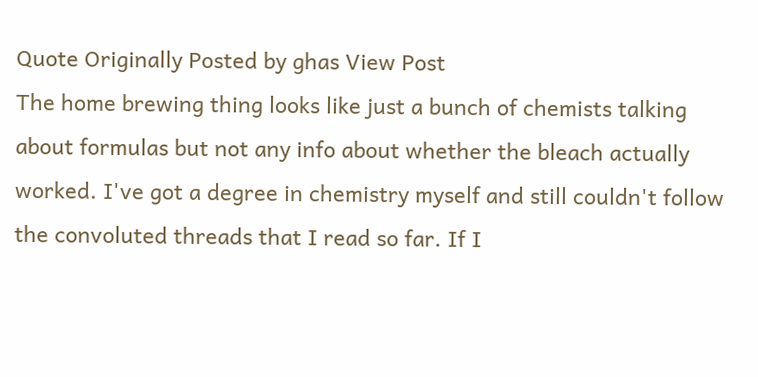Quote Originally Posted by ghas View Post
The home brewing thing looks like just a bunch of chemists talking about formulas but not any info about whether the bleach actually worked. I've got a degree in chemistry myself and still couldn't follow the convoluted threads that I read so far. If I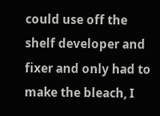could use off the shelf developer and fixer and only had to make the bleach, I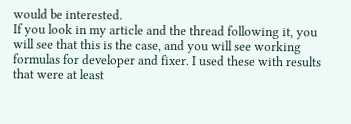would be interested.
If you look in my article and the thread following it, you will see that this is the case, and you will see working formulas for developer and fixer. I used these with results that were at least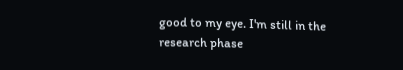good to my eye. I'm still in the research phase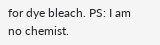for dye bleach. PS: I am no chemist.